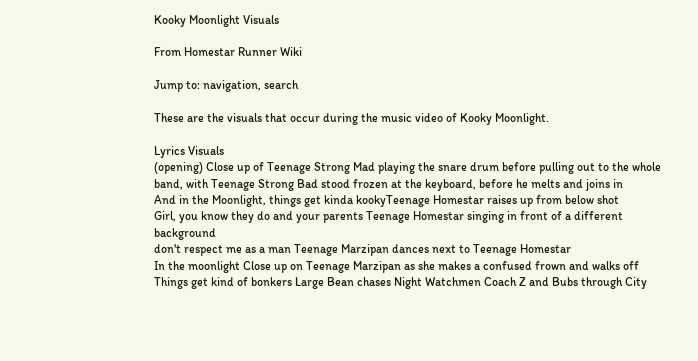Kooky Moonlight Visuals

From Homestar Runner Wiki

Jump to: navigation, search

These are the visuals that occur during the music video of Kooky Moonlight.

Lyrics Visuals
(opening) Close up of Teenage Strong Mad playing the snare drum before pulling out to the whole band, with Teenage Strong Bad stood frozen at the keyboard, before he melts and joins in
And in the Moonlight, things get kinda kookyTeenage Homestar raises up from below shot
Girl, you know they do and your parents Teenage Homestar singing in front of a different background
don't respect me as a man Teenage Marzipan dances next to Teenage Homestar
In the moonlight Close up on Teenage Marzipan as she makes a confused frown and walks off
Things get kind of bonkers Large Bean chases Night Watchmen Coach Z and Bubs through City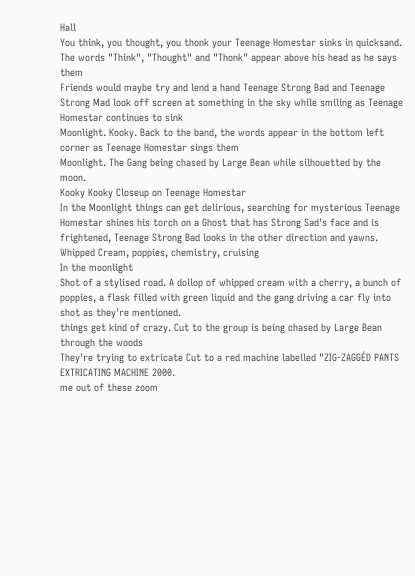Hall
You think, you thought, you thonk your Teenage Homestar sinks in quicksand. The words "Think", "Thought" and "Thonk" appear above his head as he says them
Friends would maybe try and lend a hand Teenage Strong Bad and Teenage Strong Mad look off screen at something in the sky while smiling as Teenage Homestar continues to sink
Moonlight. Kooky. Back to the band, the words appear in the bottom left corner as Teenage Homestar sings them
Moonlight. The Gang being chased by Large Bean while silhouetted by the moon.
Kooky Kooky Closeup on Teenage Homestar
In the Moonlight things can get delirious, searching for mysterious Teenage Homestar shines his torch on a Ghost that has Strong Sad's face and is frightened, Teenage Strong Bad looks in the other direction and yawns.
Whipped Cream, poppies, chemistry, cruising
In the moonlight
Shot of a stylised road. A dollop of whipped cream with a cherry, a bunch of poppies, a flask filled with green liquid and the gang driving a car fly into shot as they're mentioned.
things get kind of crazy. Cut to the group is being chased by Large Bean through the woods
They're trying to extricate Cut to a red machine labelled "ZIG-ZAGGÉD PANTS EXTRICATING MACHINE 2000.
me out of these zoom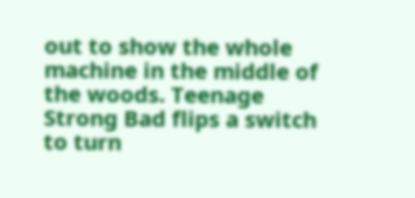out to show the whole machine in the middle of the woods. Teenage Strong Bad flips a switch to turn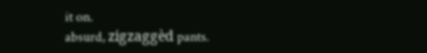it on.
absurd, zigzaggèd pants.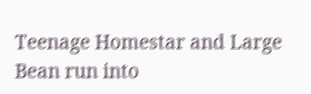Teenage Homestar and Large Bean run into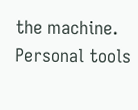the machine.
Personal tools